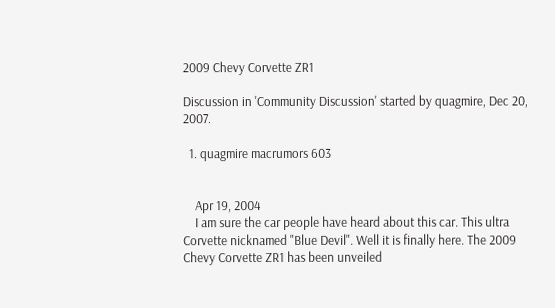2009 Chevy Corvette ZR1

Discussion in 'Community Discussion' started by quagmire, Dec 20, 2007.

  1. quagmire macrumors 603


    Apr 19, 2004
    I am sure the car people have heard about this car. This ultra Corvette nicknamed "Blue Devil". Well it is finally here. The 2009 Chevy Corvette ZR1 has been unveiled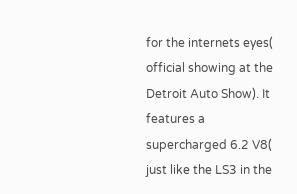for the internets eyes( official showing at the Detroit Auto Show). It features a supercharged 6.2 V8( just like the LS3 in the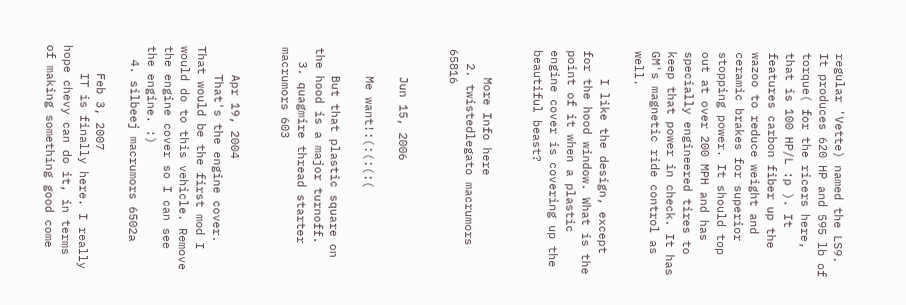regular 'Vette) named the LS9. It produces 620 HP and 595 lb of torque( for the ricers here, that is 100 HP/L :p ). It features carbon fiber up the wazoo to reduce weight and ceramic brakes for superior stopping power. It should top out at over 200 MPH and has specially engineered tires to keep that power in check. It has GM's magnetic ride control as well.

    I like the design, except for the hood window. What is the point of it when a plastic engine cover is covering up the beautiful beast?


    More Info here
  2. twistedlegato macrumors 65816


    Jun 15, 2006

    Me want!:(:(:(:(

    But that plastic square on the hood is a major turnoff.
  3. quagmire thread starter macrumors 603


    Apr 19, 2004
    That's the engine cover. That would be the first mod I would do to this vehicle. Remove the engine cover so I can see the engine. :)
  4. silbeej macrumors 6502a

    Feb 3, 2007
    IT is finally here. I really hope chevy can do it, in terms of making something good come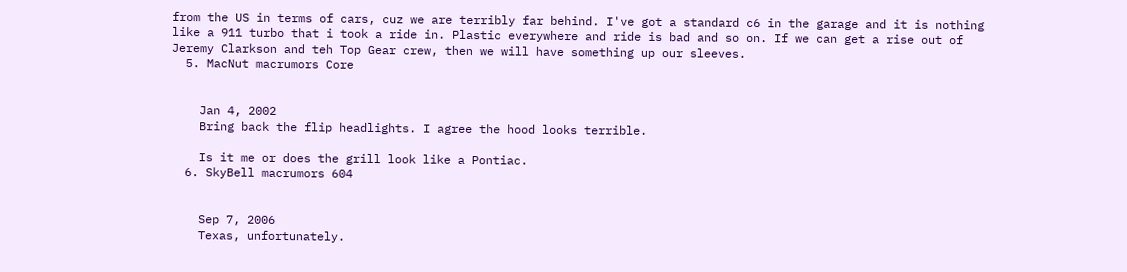from the US in terms of cars, cuz we are terribly far behind. I've got a standard c6 in the garage and it is nothing like a 911 turbo that i took a ride in. Plastic everywhere and ride is bad and so on. If we can get a rise out of Jeremy Clarkson and teh Top Gear crew, then we will have something up our sleeves.
  5. MacNut macrumors Core


    Jan 4, 2002
    Bring back the flip headlights. I agree the hood looks terrible.

    Is it me or does the grill look like a Pontiac.
  6. SkyBell macrumors 604


    Sep 7, 2006
    Texas, unfortunately.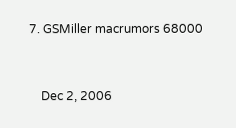7. GSMiller macrumors 68000


    Dec 2, 2006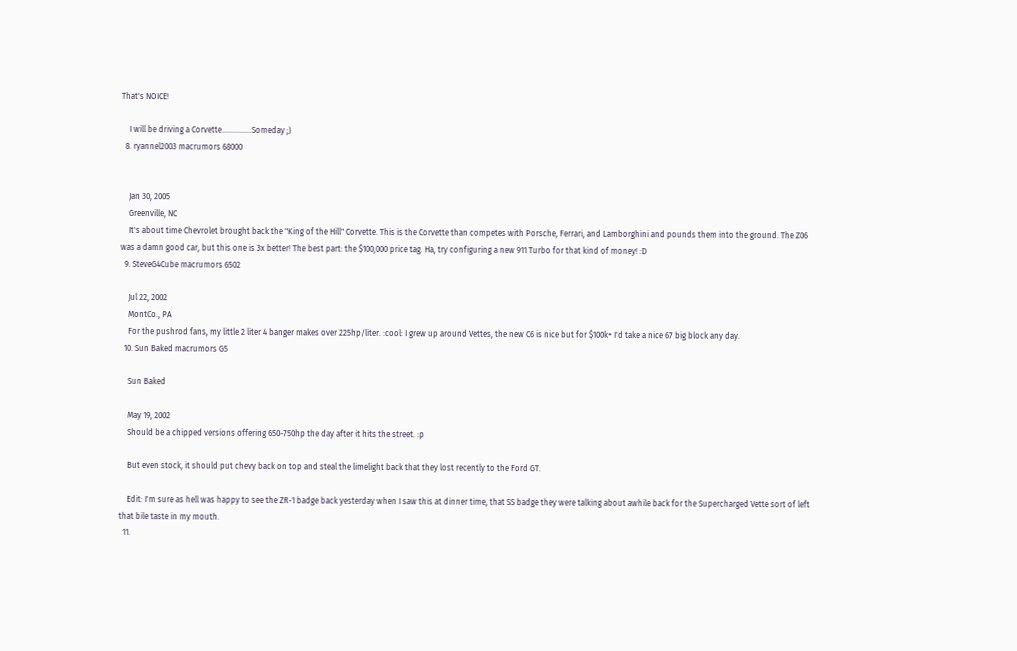That's NOICE!

    I will be driving a Corvette...............Someday ;)
  8. ryannel2003 macrumors 68000


    Jan 30, 2005
    Greenville, NC
    It's about time Chevrolet brought back the "King of the Hill" Corvette. This is the Corvette than competes with Porsche, Ferrari, and Lamborghini and pounds them into the ground. The Z06 was a damn good car, but this one is 3x better! The best part: the $100,000 price tag. Ha, try configuring a new 911 Turbo for that kind of money! :D
  9. SteveG4Cube macrumors 6502

    Jul 22, 2002
    MontCo., PA
    For the pushrod fans, my little 2 liter 4 banger makes over 225hp/liter. :cool: I grew up around Vettes, the new C6 is nice but for $100k+ I'd take a nice 67 big block any day.
  10. Sun Baked macrumors G5

    Sun Baked

    May 19, 2002
    Should be a chipped versions offering 650-750hp the day after it hits the street. :p

    But even stock, it should put chevy back on top and steal the limelight back that they lost recently to the Ford GT.

    Edit: I'm sure as hell was happy to see the ZR-1 badge back yesterday when I saw this at dinner time, that SS badge they were talking about awhile back for the Supercharged Vette sort of left that bile taste in my mouth.
  11.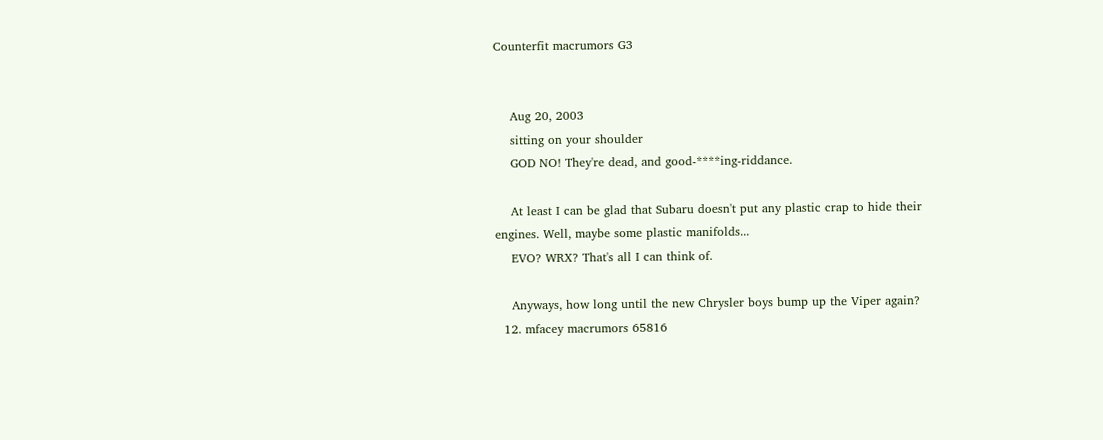Counterfit macrumors G3


    Aug 20, 2003
    sitting on your shoulder
    GOD NO! They're dead, and good-****ing-riddance.

    At least I can be glad that Subaru doesn't put any plastic crap to hide their engines. Well, maybe some plastic manifolds...
    EVO? WRX? That's all I can think of.

    Anyways, how long until the new Chrysler boys bump up the Viper again?
  12. mfacey macrumors 65816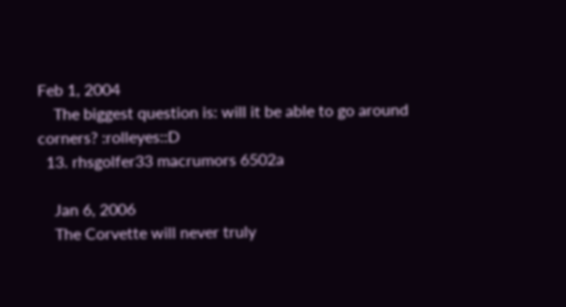Feb 1, 2004
    The biggest question is: will it be able to go around corners? :rolleyes::D
  13. rhsgolfer33 macrumors 6502a

    Jan 6, 2006
    The Corvette will never truly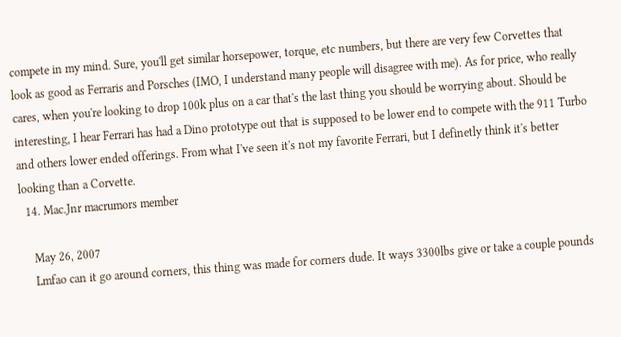compete in my mind. Sure, you'll get similar horsepower, torque, etc numbers, but there are very few Corvettes that look as good as Ferraris and Porsches (IMO, I understand many people will disagree with me). As for price, who really cares, when you're looking to drop 100k plus on a car that's the last thing you should be worrying about. Should be interesting, I hear Ferrari has had a Dino prototype out that is supposed to be lower end to compete with the 911 Turbo and others lower ended offerings. From what I've seen it's not my favorite Ferrari, but I definetly think it's better looking than a Corvette.
  14. Mac.Jnr macrumors member

    May 26, 2007
    Lmfao can it go around corners, this thing was made for corners dude. It ways 3300lbs give or take a couple pounds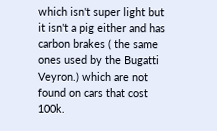which isn't super light but it isn't a pig either and has carbon brakes ( the same ones used by the Bugatti Veyron.) which are not found on cars that cost 100k.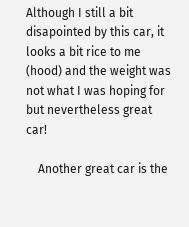Although I still a bit disapointed by this car, it looks a bit rice to me (hood) and the weight was not what I was hoping for but nevertheless great car!

    Another great car is the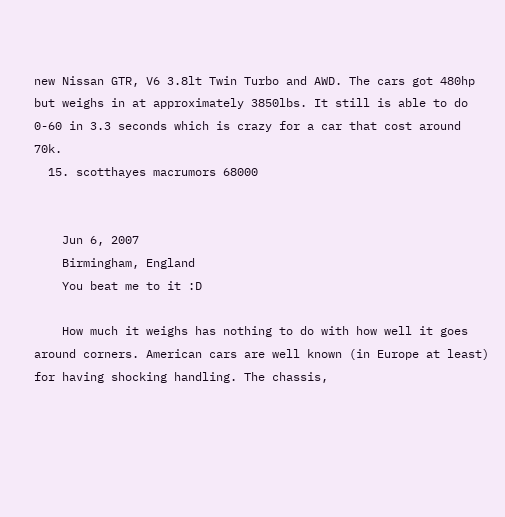new Nissan GTR, V6 3.8lt Twin Turbo and AWD. The cars got 480hp but weighs in at approximately 3850lbs. It still is able to do 0-60 in 3.3 seconds which is crazy for a car that cost around 70k.
  15. scotthayes macrumors 68000


    Jun 6, 2007
    Birmingham, England
    You beat me to it :D

    How much it weighs has nothing to do with how well it goes around corners. American cars are well known (in Europe at least) for having shocking handling. The chassis,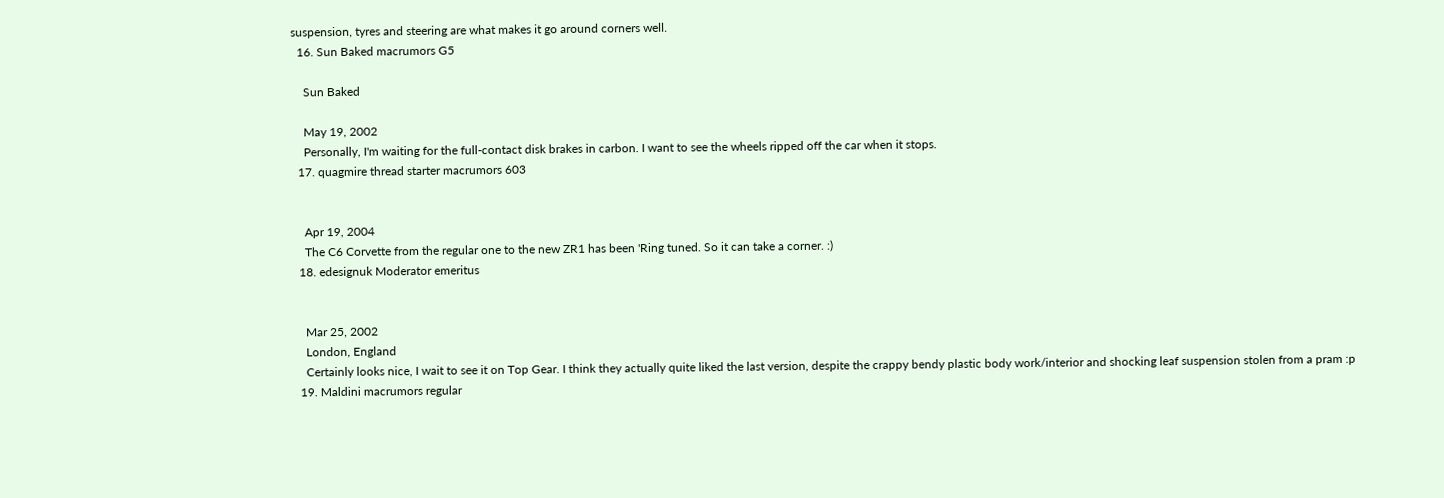suspension, tyres and steering are what makes it go around corners well.
  16. Sun Baked macrumors G5

    Sun Baked

    May 19, 2002
    Personally, I'm waiting for the full-contact disk brakes in carbon. I want to see the wheels ripped off the car when it stops.
  17. quagmire thread starter macrumors 603


    Apr 19, 2004
    The C6 Corvette from the regular one to the new ZR1 has been 'Ring tuned. So it can take a corner. :)
  18. edesignuk Moderator emeritus


    Mar 25, 2002
    London, England
    Certainly looks nice, I wait to see it on Top Gear. I think they actually quite liked the last version, despite the crappy bendy plastic body work/interior and shocking leaf suspension stolen from a pram :p
  19. Maldini macrumors regular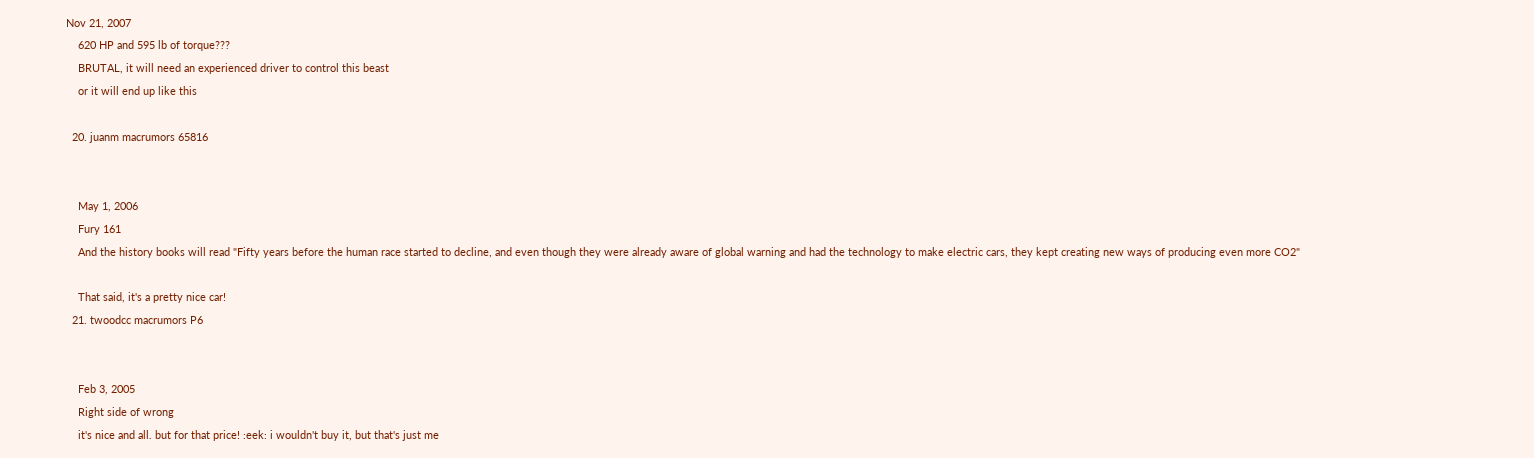Nov 21, 2007
    620 HP and 595 lb of torque???
    BRUTAL, it will need an experienced driver to control this beast
    or it will end up like this

  20. juanm macrumors 65816


    May 1, 2006
    Fury 161
    And the history books will read "Fifty years before the human race started to decline, and even though they were already aware of global warning and had the technology to make electric cars, they kept creating new ways of producing even more CO2"

    That said, it's a pretty nice car!
  21. twoodcc macrumors P6


    Feb 3, 2005
    Right side of wrong
    it's nice and all. but for that price! :eek: i wouldn't buy it, but that's just me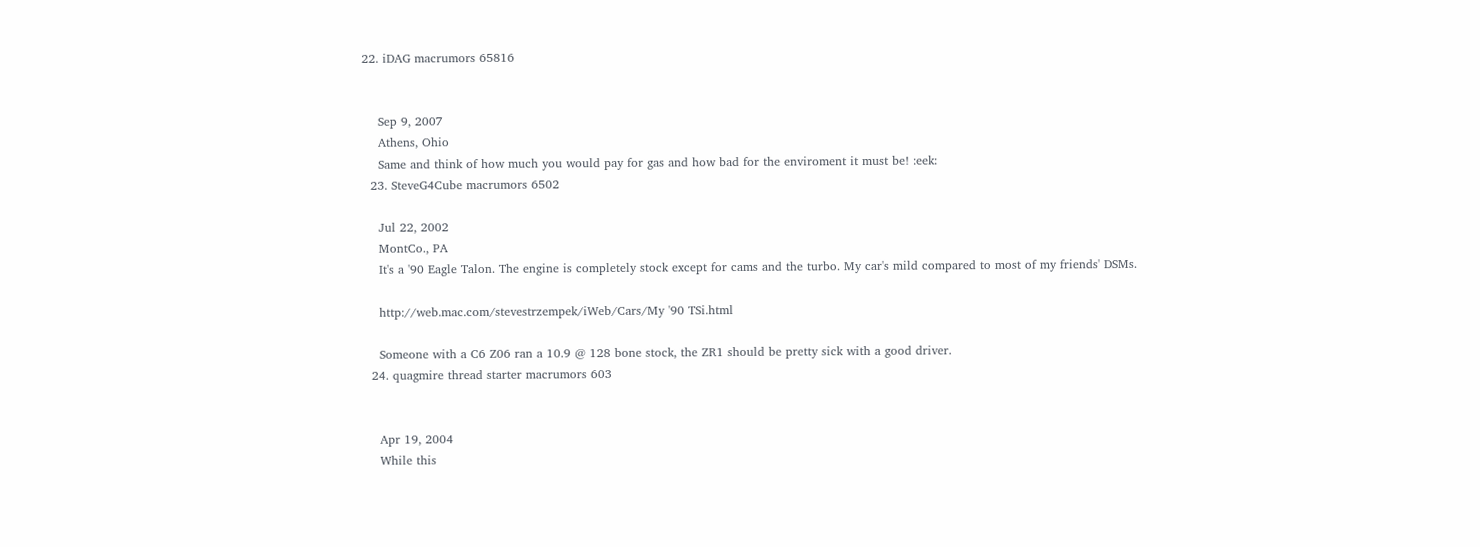22. iDAG macrumors 65816


    Sep 9, 2007
    Athens, Ohio
    Same and think of how much you would pay for gas and how bad for the enviroment it must be! :eek:
  23. SteveG4Cube macrumors 6502

    Jul 22, 2002
    MontCo., PA
    It's a '90 Eagle Talon. The engine is completely stock except for cams and the turbo. My car's mild compared to most of my friends' DSMs.

    http://web.mac.com/stevestrzempek/iWeb/Cars/My '90 TSi.html

    Someone with a C6 Z06 ran a 10.9 @ 128 bone stock, the ZR1 should be pretty sick with a good driver.
  24. quagmire thread starter macrumors 603


    Apr 19, 2004
    While this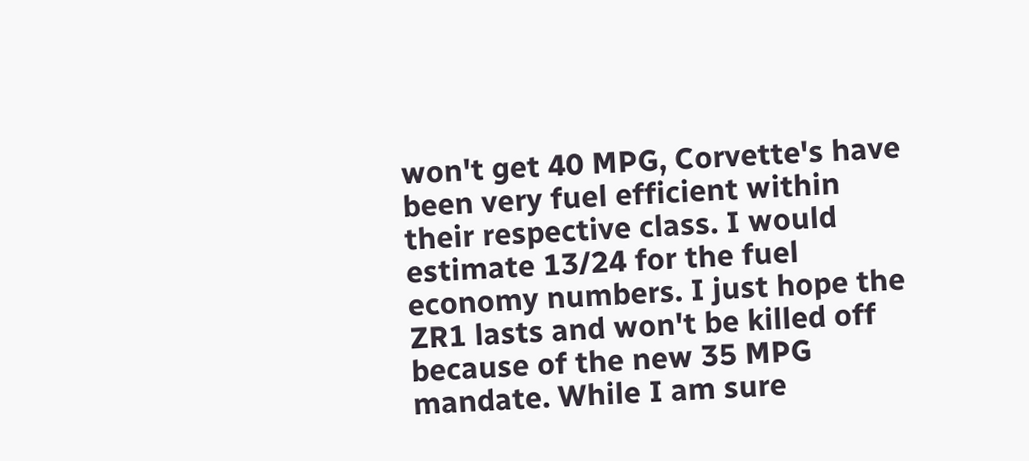won't get 40 MPG, Corvette's have been very fuel efficient within their respective class. I would estimate 13/24 for the fuel economy numbers. I just hope the ZR1 lasts and won't be killed off because of the new 35 MPG mandate. While I am sure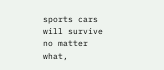sports cars will survive no matter what,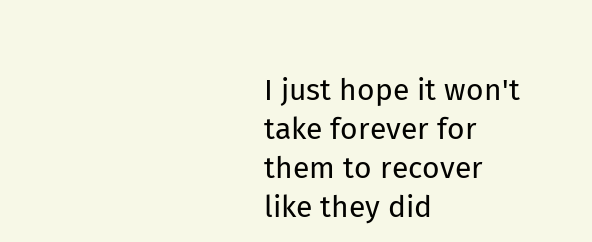I just hope it won't take forever for them to recover like they did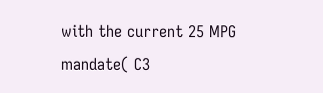with the current 25 MPG mandate( C3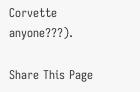Corvette anyone???).

Share This Page